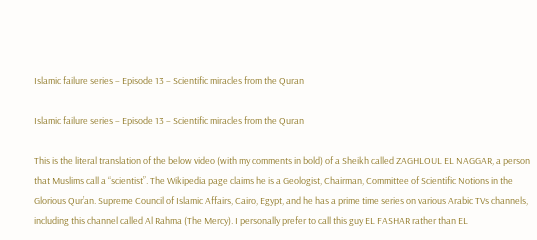Islamic failure series – Episode 13 – Scientific miracles from the Quran

Islamic failure series – Episode 13 – Scientific miracles from the Quran

This is the literal translation of the below video (with my comments in bold) of a Sheikh called ZAGHLOUL EL NAGGAR, a person that Muslims call a “scientist”. The Wikipedia page claims he is a Geologist, Chairman, Committee of Scientific Notions in the Glorious Qur’an. Supreme Council of Islamic Affairs, Cairo, Egypt, and he has a prime time series on various Arabic TVs channels, including this channel called Al Rahma (The Mercy). I personally prefer to call this guy EL FASHAR rather than EL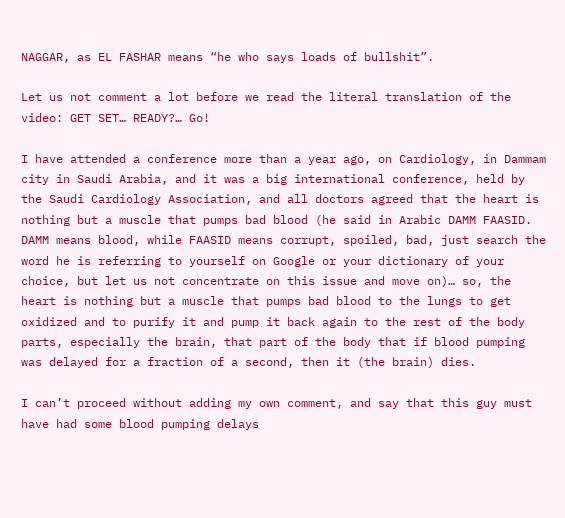NAGGAR, as EL FASHAR means “he who says loads of bullshit”.

Let us not comment a lot before we read the literal translation of the video: GET SET… READY?… Go!

I have attended a conference more than a year ago, on Cardiology, in Dammam city in Saudi Arabia, and it was a big international conference, held by the Saudi Cardiology Association, and all doctors agreed that the heart is nothing but a muscle that pumps bad blood (he said in Arabic DAMM FAASID. DAMM means blood, while FAASID means corrupt, spoiled, bad, just search the word he is referring to yourself on Google or your dictionary of your choice, but let us not concentrate on this issue and move on)… so, the heart is nothing but a muscle that pumps bad blood to the lungs to get oxidized and to purify it and pump it back again to the rest of the body parts, especially the brain, that part of the body that if blood pumping was delayed for a fraction of a second, then it (the brain) dies.

I can’t proceed without adding my own comment, and say that this guy must have had some blood pumping delays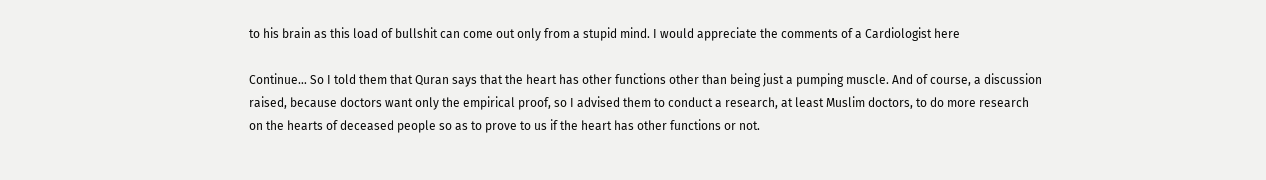to his brain as this load of bullshit can come out only from a stupid mind. I would appreciate the comments of a Cardiologist here

Continue… So I told them that Quran says that the heart has other functions other than being just a pumping muscle. And of course, a discussion raised, because doctors want only the empirical proof, so I advised them to conduct a research, at least Muslim doctors, to do more research on the hearts of deceased people so as to prove to us if the heart has other functions or not.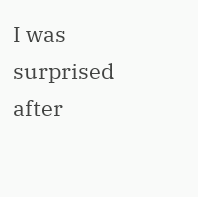I was surprised after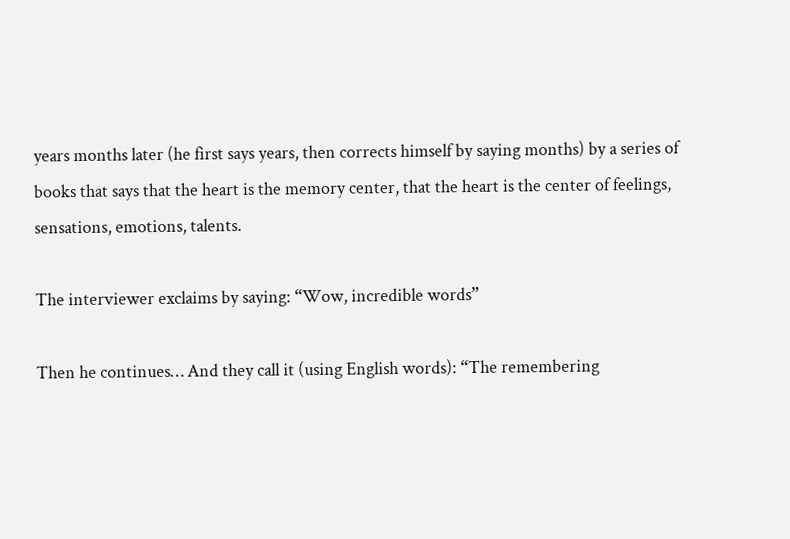years months later (he first says years, then corrects himself by saying months) by a series of books that says that the heart is the memory center, that the heart is the center of feelings, sensations, emotions, talents.

The interviewer exclaims by saying: “Wow, incredible words”

Then he continues… And they call it (using English words): “The remembering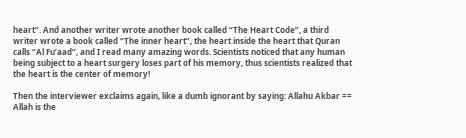heart”. And another writer wrote another book called “The Heart Code”, a third writer wrote a book called “The inner heart”, the heart inside the heart that Quran calls “Al Fu’aad”, and I read many amazing words. Scientists noticed that any human being subject to a heart surgery loses part of his memory, thus scientists realized that the heart is the center of memory!

Then the interviewer exclaims again, like a dumb ignorant by saying: Allahu Akbar == Allah is the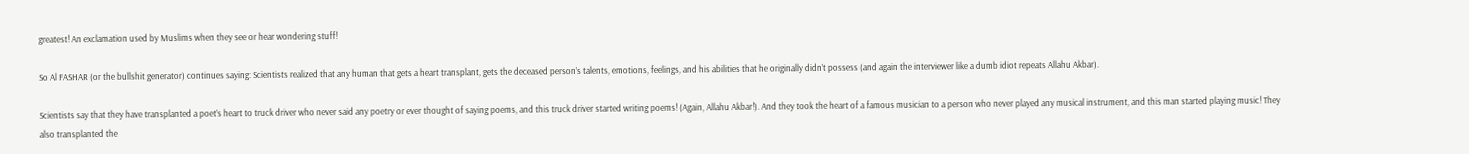greatest! An exclamation used by Muslims when they see or hear wondering stuff!

So Al FASHAR (or the bullshit generator) continues saying: Scientists realized that any human that gets a heart transplant, gets the deceased person’s talents, emotions, feelings, and his abilities that he originally didn’t possess (and again the interviewer like a dumb idiot repeats Allahu Akbar).

Scientists say that they have transplanted a poet’s heart to truck driver who never said any poetry or ever thought of saying poems, and this truck driver started writing poems! (Again, Allahu Akbar!). And they took the heart of a famous musician to a person who never played any musical instrument, and this man started playing music! They also transplanted the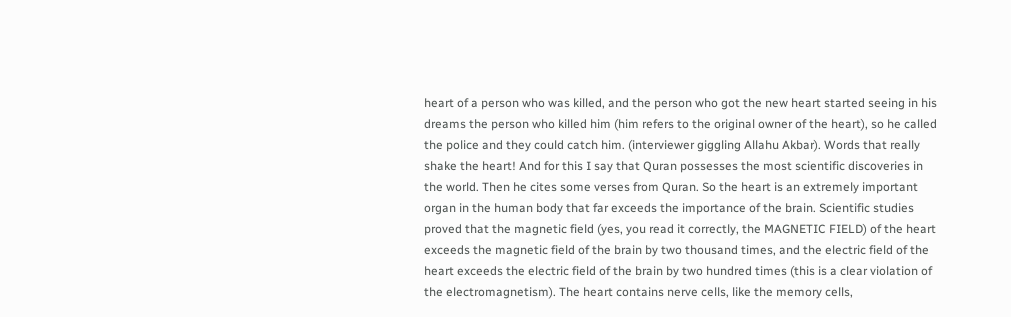heart of a person who was killed, and the person who got the new heart started seeing in his dreams the person who killed him (him refers to the original owner of the heart), so he called the police and they could catch him. (interviewer giggling Allahu Akbar). Words that really shake the heart! And for this I say that Quran possesses the most scientific discoveries in the world. Then he cites some verses from Quran. So the heart is an extremely important organ in the human body that far exceeds the importance of the brain. Scientific studies proved that the magnetic field (yes, you read it correctly, the MAGNETIC FIELD) of the heart exceeds the magnetic field of the brain by two thousand times, and the electric field of the heart exceeds the electric field of the brain by two hundred times (this is a clear violation of the electromagnetism). The heart contains nerve cells, like the memory cells,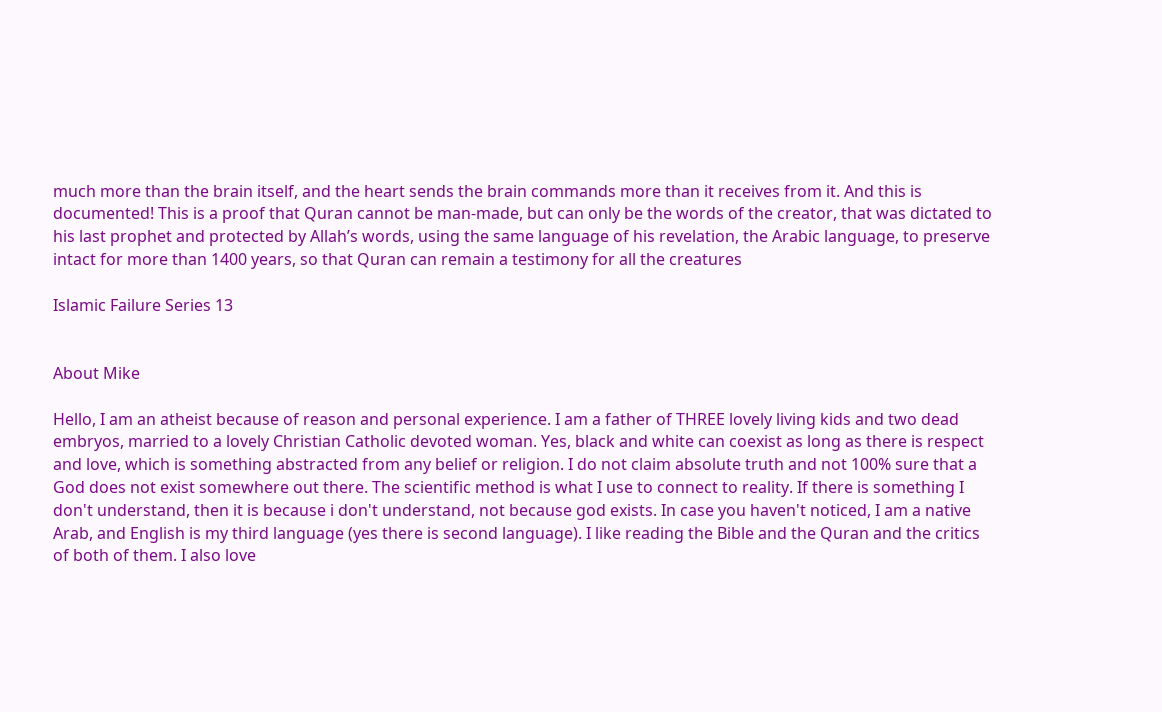much more than the brain itself, and the heart sends the brain commands more than it receives from it. And this is documented! This is a proof that Quran cannot be man-made, but can only be the words of the creator, that was dictated to his last prophet and protected by Allah’s words, using the same language of his revelation, the Arabic language, to preserve intact for more than 1400 years, so that Quran can remain a testimony for all the creatures

Islamic Failure Series 13


About Mike

Hello, I am an atheist because of reason and personal experience. I am a father of THREE lovely living kids and two dead embryos, married to a lovely Christian Catholic devoted woman. Yes, black and white can coexist as long as there is respect and love, which is something abstracted from any belief or religion. I do not claim absolute truth and not 100% sure that a God does not exist somewhere out there. The scientific method is what I use to connect to reality. If there is something I don't understand, then it is because i don't understand, not because god exists. In case you haven't noticed, I am a native Arab, and English is my third language (yes there is second language). I like reading the Bible and the Quran and the critics of both of them. I also love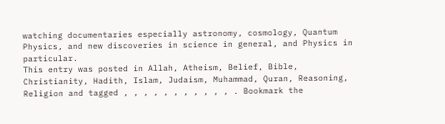watching documentaries especially astronomy, cosmology, Quantum Physics, and new discoveries in science in general, and Physics in particular.
This entry was posted in Allah, Atheism, Belief, Bible, Christianity, Hadith, Islam, Judaism, Muhammad, Quran, Reasoning, Religion and tagged , , , , , , , , , , , . Bookmark the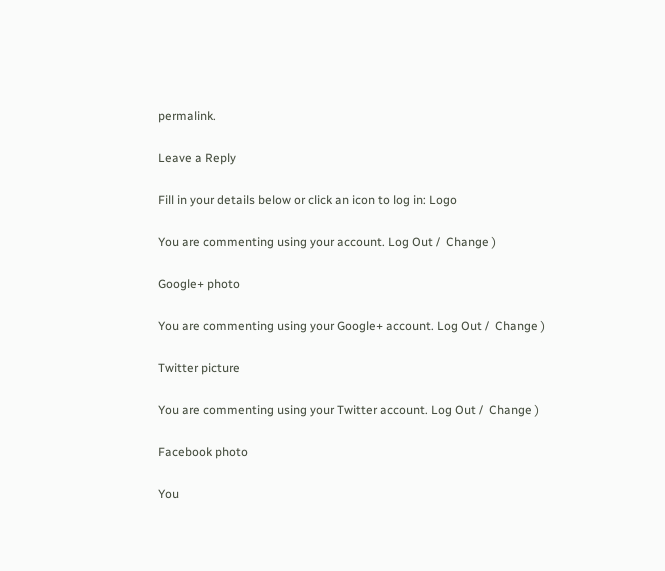permalink.

Leave a Reply

Fill in your details below or click an icon to log in: Logo

You are commenting using your account. Log Out /  Change )

Google+ photo

You are commenting using your Google+ account. Log Out /  Change )

Twitter picture

You are commenting using your Twitter account. Log Out /  Change )

Facebook photo

You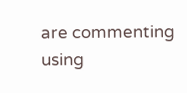are commenting using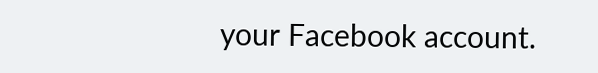your Facebook account.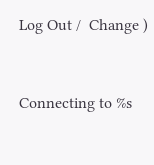Log Out /  Change )


Connecting to %s